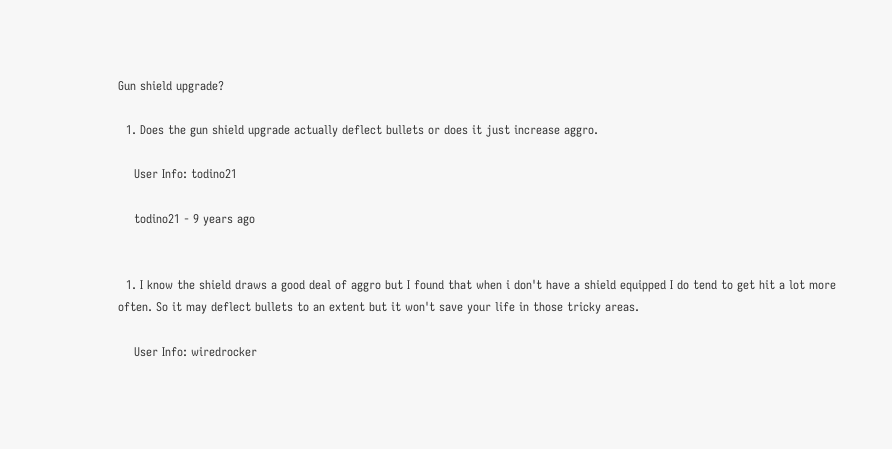Gun shield upgrade?

  1. Does the gun shield upgrade actually deflect bullets or does it just increase aggro.

    User Info: todino21

    todino21 - 9 years ago


  1. I know the shield draws a good deal of aggro but I found that when i don't have a shield equipped I do tend to get hit a lot more often. So it may deflect bullets to an extent but it won't save your life in those tricky areas.

    User Info: wiredrocker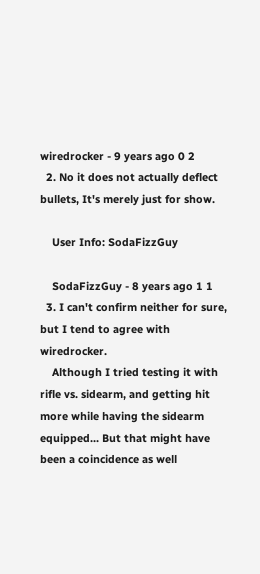wiredrocker - 9 years ago 0 2
  2. No it does not actually deflect bullets, It's merely just for show.

    User Info: SodaFizzGuy

    SodaFizzGuy - 8 years ago 1 1
  3. I can't confirm neither for sure, but I tend to agree with wiredrocker.
    Although I tried testing it with rifle vs. sidearm, and getting hit more while having the sidearm equipped... But that might have been a coincidence as well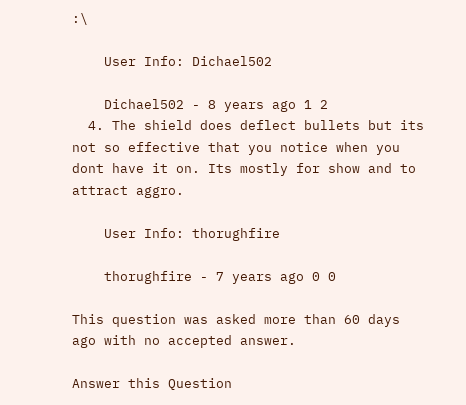:\

    User Info: Dichael502

    Dichael502 - 8 years ago 1 2
  4. The shield does deflect bullets but its not so effective that you notice when you dont have it on. Its mostly for show and to attract aggro.

    User Info: thorughfire

    thorughfire - 7 years ago 0 0

This question was asked more than 60 days ago with no accepted answer.

Answer this Question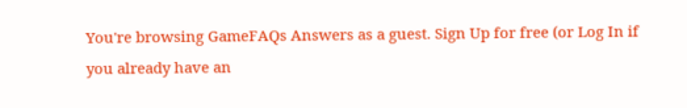You're browsing GameFAQs Answers as a guest. Sign Up for free (or Log In if you already have an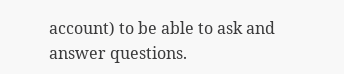account) to be able to ask and answer questions.